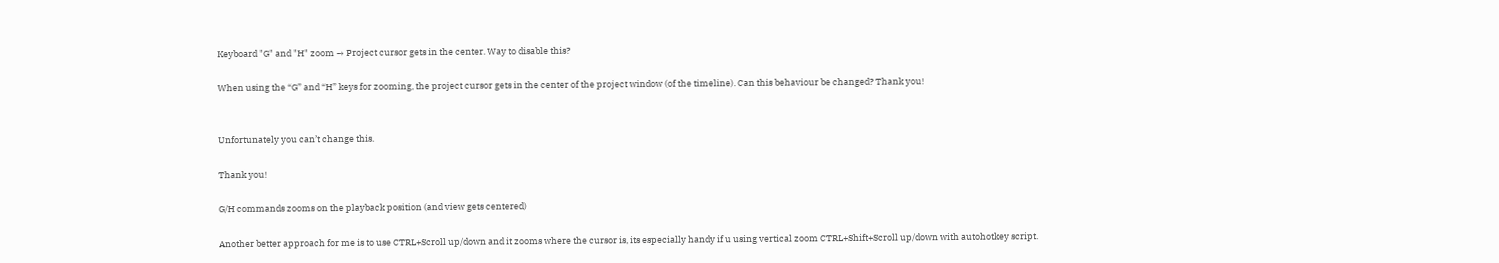Keyboard "G" and "H" zoom → Project cursor gets in the center. Way to disable this?

When using the “G” and “H” keys for zooming, the project cursor gets in the center of the project window (of the timeline). Can this behaviour be changed? Thank you!


Unfortunately you can’t change this.

Thank you!

G/H commands zooms on the playback position (and view gets centered)

Another better approach for me is to use CTRL+Scroll up/down and it zooms where the cursor is, its especially handy if u using vertical zoom CTRL+Shift+Scroll up/down with autohotkey script.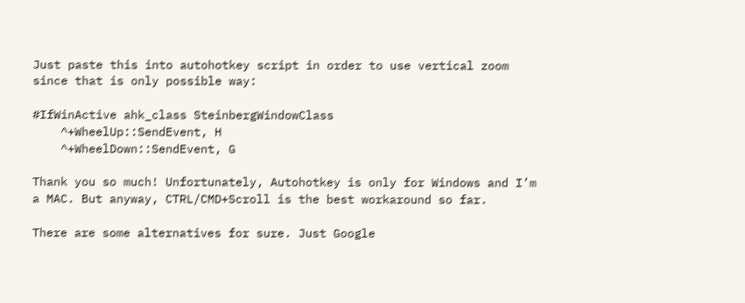Just paste this into autohotkey script in order to use vertical zoom since that is only possible way:

#IfWinActive ahk_class SteinbergWindowClass
    ^+WheelUp::SendEvent, H
    ^+WheelDown::SendEvent, G

Thank you so much! Unfortunately, Autohotkey is only for Windows and I’m a MAC. But anyway, CTRL/CMD+Scroll is the best workaround so far.

There are some alternatives for sure. Just Google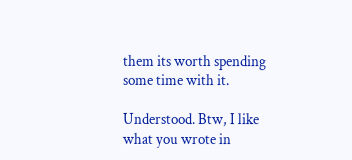them its worth spending some time with it.

Understood. Btw, I like what you wrote in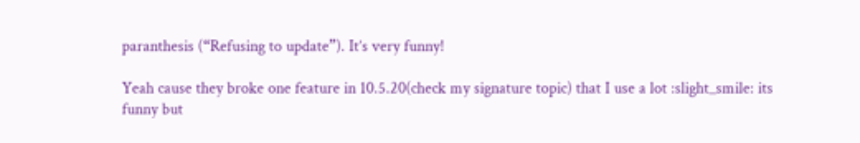paranthesis (“Refusing to update”). It’s very funny!

Yeah cause they broke one feature in 10.5.20(check my signature topic) that I use a lot :slight_smile: its funny but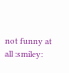not funny at all :smiley: